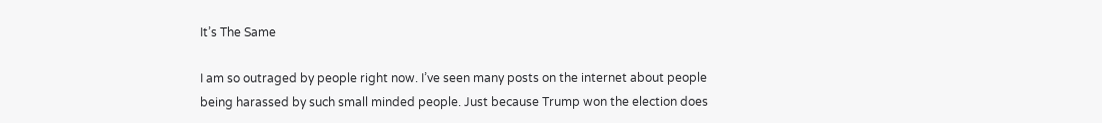It’s The Same

I am so outraged by people right now. I’ve seen many posts on the internet about people being harassed by such small minded people. Just because Trump won the election does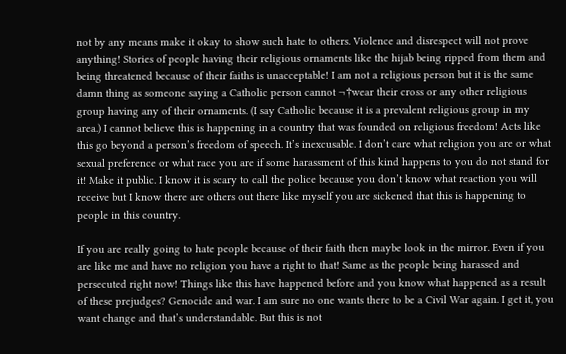not by any means make it okay to show such hate to others. Violence and disrespect will not prove anything! Stories of people having their religious ornaments like the hijab being ripped from them and being threatened because of their faiths is unacceptable! I am not a religious person but it is the same damn thing as someone saying a Catholic person cannot ¬†wear their cross or any other religious group having any of their ornaments. (I say Catholic because it is a prevalent religious group in my area.) I cannot believe this is happening in a country that was founded on religious freedom! Acts like this go beyond a person’s freedom of speech. It’s inexcusable. I don’t care what religion you are or what sexual preference or what race you are if some harassment of this kind happens to you do not stand for it! Make it public. I know it is scary to call the police because you don’t know what reaction you will receive but I know there are others out there like myself you are sickened that this is happening to people in this country.

If you are really going to hate people because of their faith then maybe look in the mirror. Even if you are like me and have no religion you have a right to that! Same as the people being harassed and persecuted right now! Things like this have happened before and you know what happened as a result of these prejudges? Genocide and war. I am sure no one wants there to be a Civil War again. I get it, you want change and that’s understandable. But this is not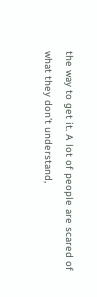the way to get it. A lot of people are scared of what they don’t understand,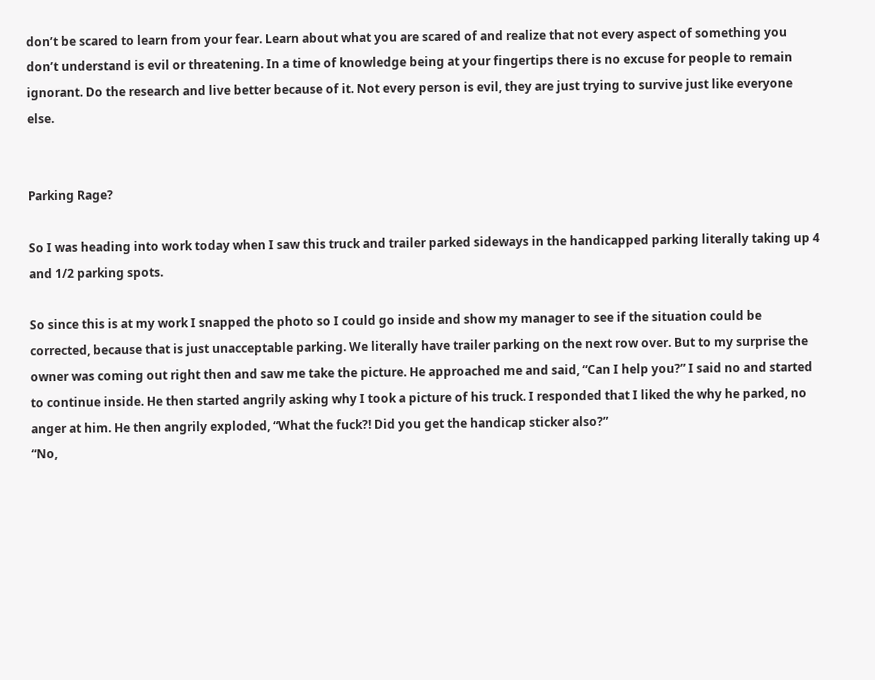don’t be scared to learn from your fear. Learn about what you are scared of and realize that not every aspect of something you don’t understand is evil or threatening. In a time of knowledge being at your fingertips there is no excuse for people to remain ignorant. Do the research and live better because of it. Not every person is evil, they are just trying to survive just like everyone else.


Parking Rage?

So I was heading into work today when I saw this truck and trailer parked sideways in the handicapped parking literally taking up 4 and 1/2 parking spots.

So since this is at my work I snapped the photo so I could go inside and show my manager to see if the situation could be corrected, because that is just unacceptable parking. We literally have trailer parking on the next row over. But to my surprise the owner was coming out right then and saw me take the picture. He approached me and said, “Can I help you?” I said no and started to continue inside. He then started angrily asking why I took a picture of his truck. I responded that I liked the why he parked, no anger at him. He then angrily exploded, “What the fuck?! Did you get the handicap sticker also?”
“No,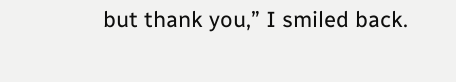but thank you,” I smiled back.